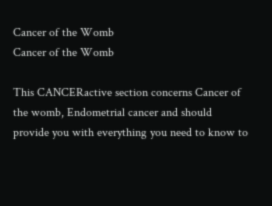Cancer of the Womb
Cancer of the Womb

This CANCERactive section concerns Cancer of the womb, Endometrial cancer and should provide you with everything you need to know to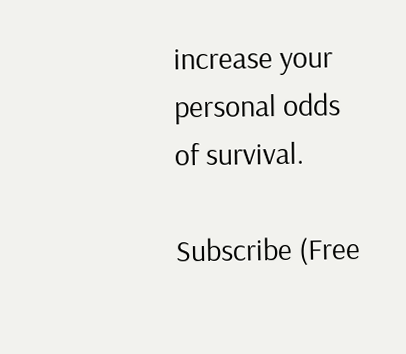increase your personal odds of survival.

Subscribe (Free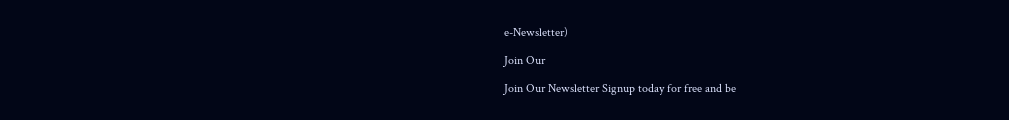e-Newsletter)

Join Our

Join Our Newsletter Signup today for free and be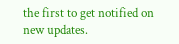the first to get notified on new updates.